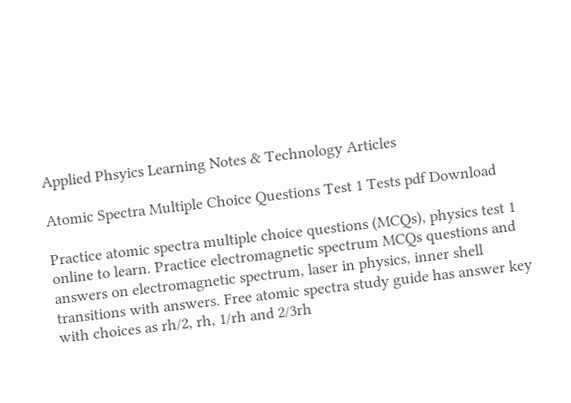Applied Phsyics Learning Notes & Technology Articles

Atomic Spectra Multiple Choice Questions Test 1 Tests pdf Download

Practice atomic spectra multiple choice questions (MCQs), physics test 1 online to learn. Practice electromagnetic spectrum MCQs questions and answers on electromagnetic spectrum, laser in physics, inner shell transitions with answers. Free atomic spectra study guide has answer key with choices as rh/2, rh, 1/rh and 2/3rh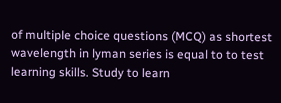of multiple choice questions (MCQ) as shortest wavelength in lyman series is equal to to test learning skills. Study to learn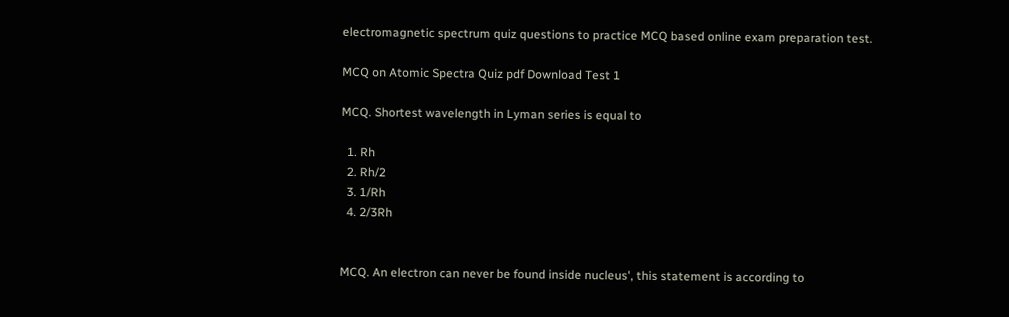electromagnetic spectrum quiz questions to practice MCQ based online exam preparation test.

MCQ on Atomic Spectra Quiz pdf Download Test 1

MCQ. Shortest wavelength in Lyman series is equal to

  1. Rh
  2. Rh/2
  3. 1/Rh
  4. 2/3Rh


MCQ. An electron can never be found inside nucleus', this statement is according to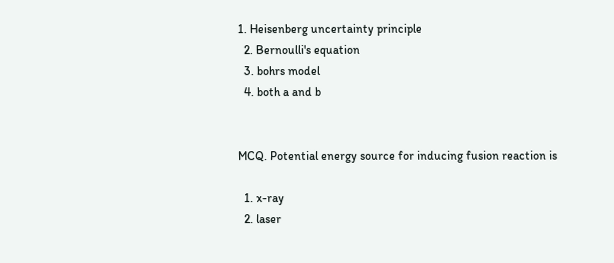1. Heisenberg uncertainty principle
  2. Bernoulli's equation
  3. bohrs model
  4. both a and b


MCQ. Potential energy source for inducing fusion reaction is

  1. x-ray
  2. laser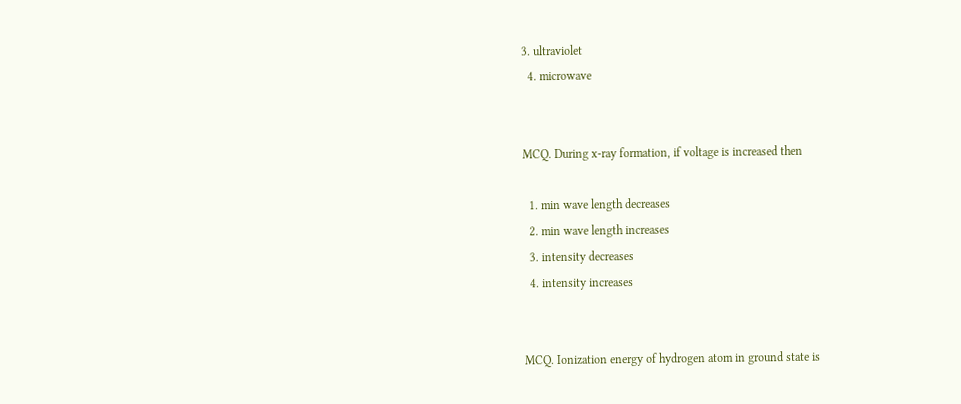3. ultraviolet
  4. microwave


MCQ. During x-ray formation, if voltage is increased then

  1. min wave length decreases
  2. min wave length increases
  3. intensity decreases
  4. intensity increases


MCQ. Ionization energy of hydrogen atom in ground state is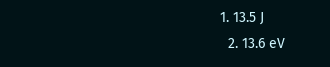1. 13.5 J
  2. 13.6 eV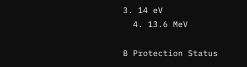3. 14 eV
  4. 13.6 MeV

B Protection Status